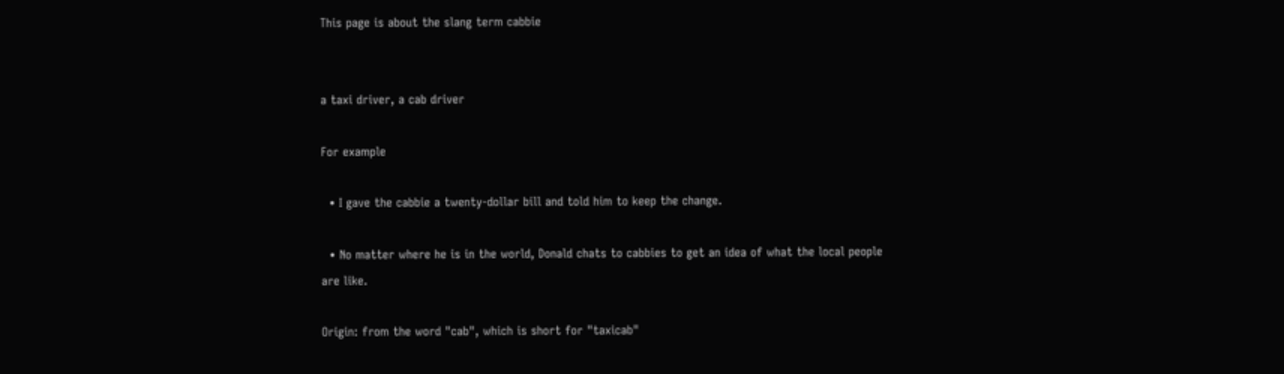This page is about the slang term cabbie


a taxi driver, a cab driver

For example

  • I gave the cabbie a twenty-dollar bill and told him to keep the change.

  • No matter where he is in the world, Donald chats to cabbies to get an idea of what the local people are like.

Origin: from the word "cab", which is short for "taxicab"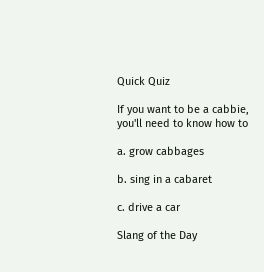Quick Quiz

If you want to be a cabbie, you'll need to know how to

a. grow cabbages

b. sing in a cabaret

c. drive a car

Slang of the Day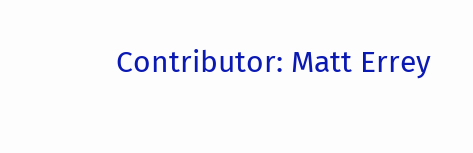Contributor: Matt Errey